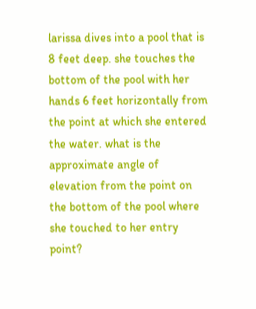larissa dives into a pool that is 8 feet deep. she touches the bottom of the pool with her hands 6 feet horizontally from the point at which she entered the water. what is the approximate angle of elevation from the point on the bottom of the pool where she touched to her entry point?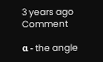3 years ago Comment

α - the angle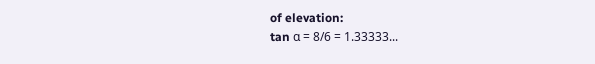of elevation:
tan α = 8/6 = 1.33333...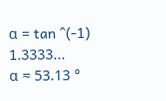α = tan ^(-1) 1.3333...
α ≈ 53.13 °